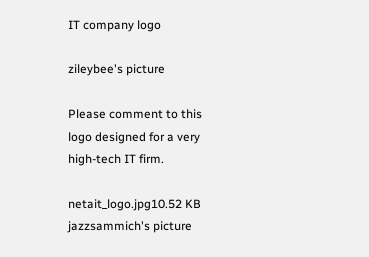IT company logo

zileybee's picture

Please comment to this logo designed for a very high-tech IT firm.

netait_logo.jpg10.52 KB
jazzsammich's picture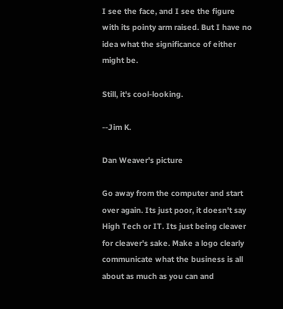I see the face, and I see the figure with its pointy arm raised. But I have no idea what the significance of either might be.

Still, it's cool-looking.

--Jim K.

Dan Weaver's picture

Go away from the computer and start over again. Its just poor, it doesn't say High Tech or IT. Its just being cleaver for cleaver's sake. Make a logo clearly communicate what the business is all about as much as you can and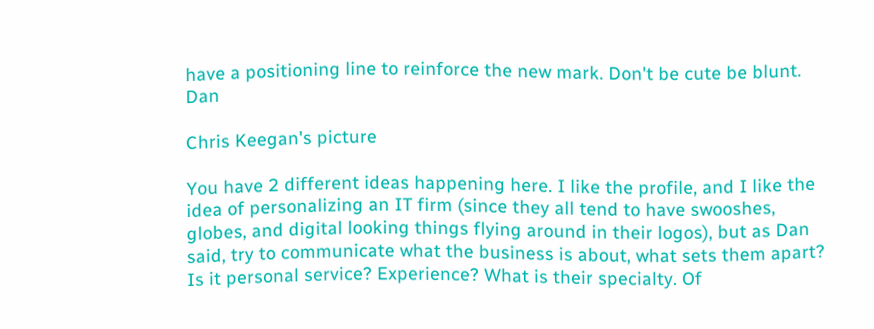have a positioning line to reinforce the new mark. Don't be cute be blunt. Dan

Chris Keegan's picture

You have 2 different ideas happening here. I like the profile, and I like the idea of personalizing an IT firm (since they all tend to have swooshes, globes, and digital looking things flying around in their logos), but as Dan said, try to communicate what the business is about, what sets them apart? Is it personal service? Experience? What is their specialty. Of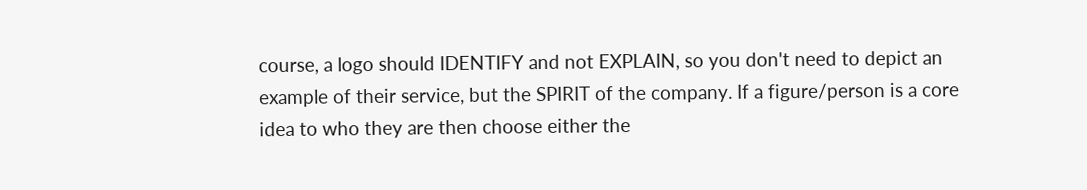course, a logo should IDENTIFY and not EXPLAIN, so you don't need to depict an example of their service, but the SPIRIT of the company. If a figure/person is a core idea to who they are then choose either the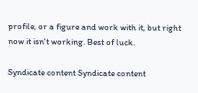profile, or a figure and work with it, but right now it isn't working. Best of luck.

Syndicate content Syndicate content